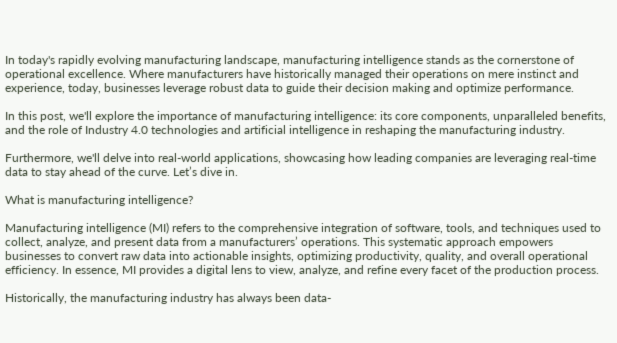In today's rapidly evolving manufacturing landscape, manufacturing intelligence stands as the cornerstone of operational excellence. Where manufacturers have historically managed their operations on mere instinct and experience, today, businesses leverage robust data to guide their decision making and optimize performance.

In this post, we'll explore the importance of manufacturing intelligence: its core components, unparalleled benefits, and the role of Industry 4.0 technologies and artificial intelligence in reshaping the manufacturing industry.

Furthermore, we'll delve into real-world applications, showcasing how leading companies are leveraging real-time data to stay ahead of the curve. Let’s dive in.

What is manufacturing intelligence?

Manufacturing intelligence (MI) refers to the comprehensive integration of software, tools, and techniques used to collect, analyze, and present data from a manufacturers’ operations. This systematic approach empowers businesses to convert raw data into actionable insights, optimizing productivity, quality, and overall operational efficiency. In essence, MI provides a digital lens to view, analyze, and refine every facet of the production process.

Historically, the manufacturing industry has always been data-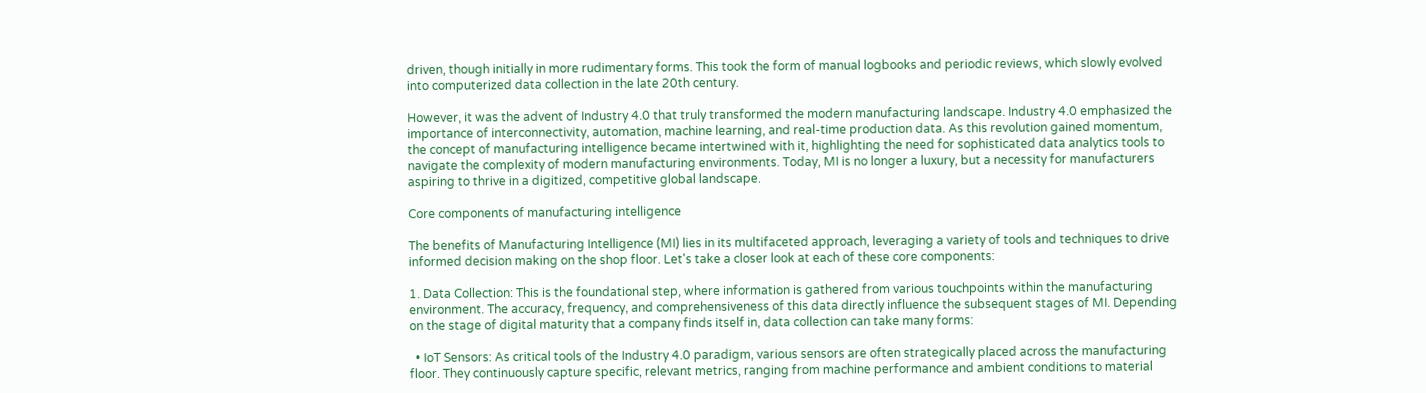driven, though initially in more rudimentary forms. This took the form of manual logbooks and periodic reviews, which slowly evolved into computerized data collection in the late 20th century.

However, it was the advent of Industry 4.0 that truly transformed the modern manufacturing landscape. Industry 4.0 emphasized the importance of interconnectivity, automation, machine learning, and real-time production data. As this revolution gained momentum, the concept of manufacturing intelligence became intertwined with it, highlighting the need for sophisticated data analytics tools to navigate the complexity of modern manufacturing environments. Today, MI is no longer a luxury, but a necessity for manufacturers aspiring to thrive in a digitized, competitive global landscape.

Core components of manufacturing intelligence

The benefits of Manufacturing Intelligence (MI) lies in its multifaceted approach, leveraging a variety of tools and techniques to drive informed decision making on the shop floor. Let's take a closer look at each of these core components:

1. Data Collection: This is the foundational step, where information is gathered from various touchpoints within the manufacturing environment. The accuracy, frequency, and comprehensiveness of this data directly influence the subsequent stages of MI. Depending on the stage of digital maturity that a company finds itself in, data collection can take many forms:

  • IoT Sensors: As critical tools of the Industry 4.0 paradigm, various sensors are often strategically placed across the manufacturing floor. They continuously capture specific, relevant metrics, ranging from machine performance and ambient conditions to material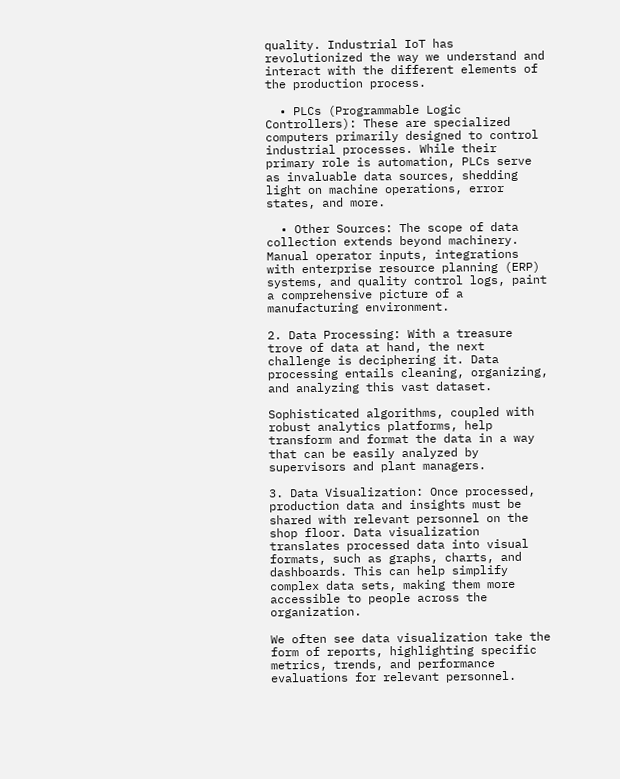quality. Industrial IoT has revolutionized the way we understand and interact with the different elements of the production process.

  • PLCs (Programmable Logic Controllers): These are specialized computers primarily designed to control industrial processes. While their primary role is automation, PLCs serve as invaluable data sources, shedding light on machine operations, error states, and more.

  • Other Sources: The scope of data collection extends beyond machinery. Manual operator inputs, integrations with enterprise resource planning (ERP) systems, and quality control logs, paint a comprehensive picture of a manufacturing environment.

2. Data Processing: With a treasure trove of data at hand, the next challenge is deciphering it. Data processing entails cleaning, organizing, and analyzing this vast dataset.

Sophisticated algorithms, coupled with robust analytics platforms, help transform and format the data in a way that can be easily analyzed by supervisors and plant managers.

3. Data Visualization: Once processed, production data and insights must be shared with relevant personnel on the shop floor. Data visualization translates processed data into visual formats, such as graphs, charts, and dashboards. This can help simplify complex data sets, making them more accessible to people across the organization.

We often see data visualization take the form of reports, highlighting specific metrics, trends, and performance evaluations for relevant personnel.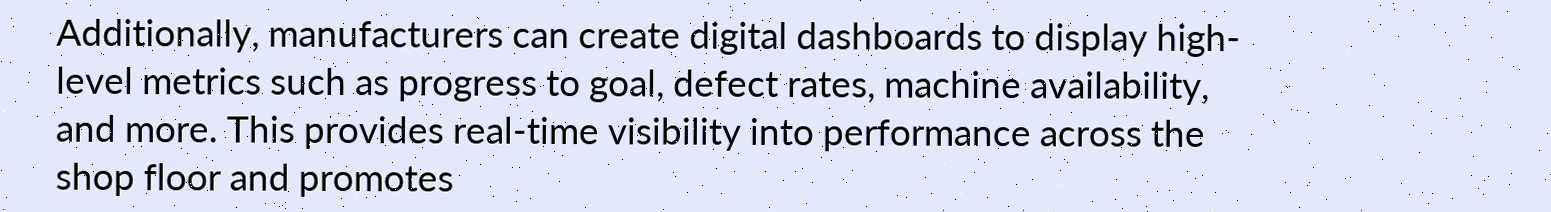Additionally, manufacturers can create digital dashboards to display high-level metrics such as progress to goal, defect rates, machine availability, and more. This provides real-time visibility into performance across the shop floor and promotes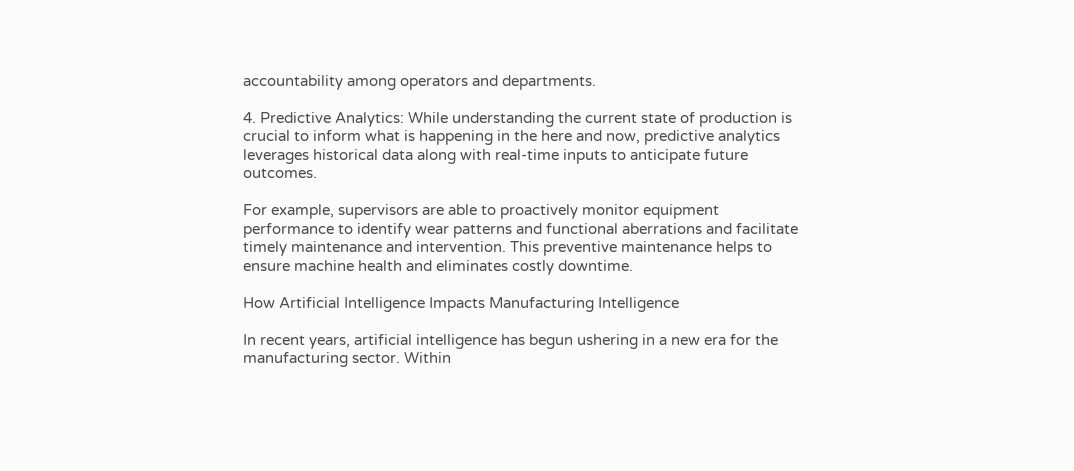accountability among operators and departments.

4. Predictive Analytics: While understanding the current state of production is crucial to inform what is happening in the here and now, predictive analytics leverages historical data along with real-time inputs to anticipate future outcomes.

For example, supervisors are able to proactively monitor equipment performance to identify wear patterns and functional aberrations and facilitate timely maintenance and intervention. This preventive maintenance helps to ensure machine health and eliminates costly downtime.

How Artificial Intelligence Impacts Manufacturing Intelligence

In recent years, artificial intelligence has begun ushering in a new era for the manufacturing sector. Within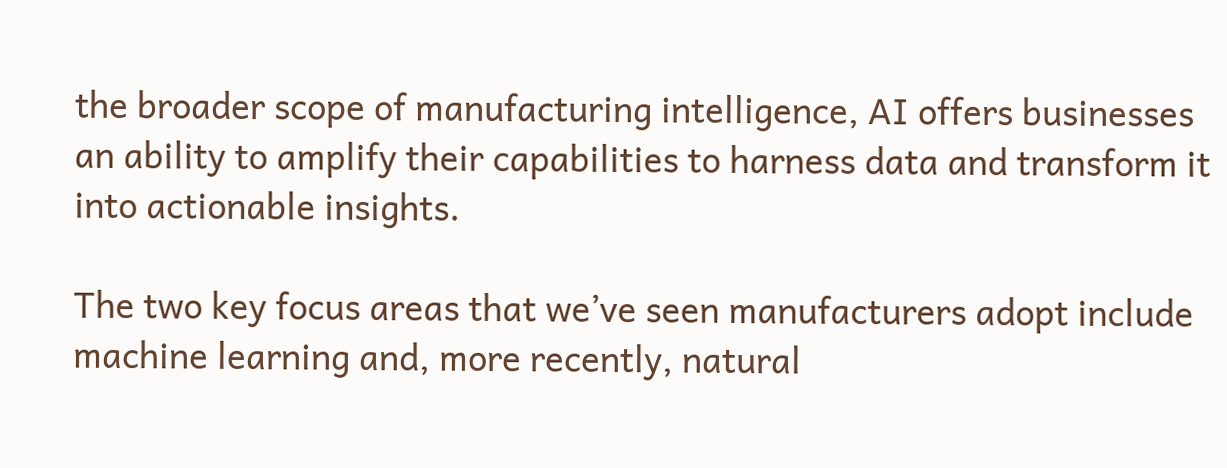the broader scope of manufacturing intelligence, AI offers businesses an ability to amplify their capabilities to harness data and transform it into actionable insights.

The two key focus areas that we’ve seen manufacturers adopt include machine learning and, more recently, natural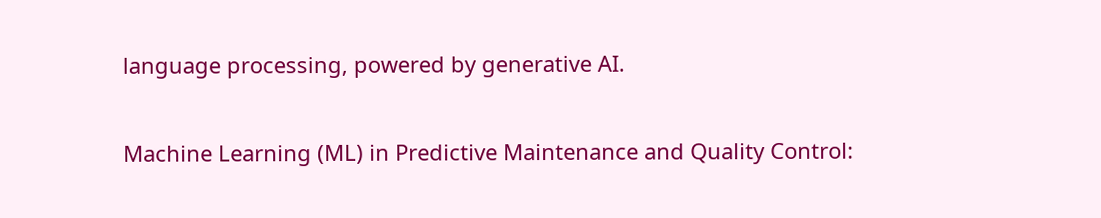language processing, powered by generative AI.

Machine Learning (ML) in Predictive Maintenance and Quality Control: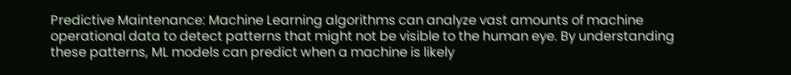Predictive Maintenance: Machine Learning algorithms can analyze vast amounts of machine operational data to detect patterns that might not be visible to the human eye. By understanding these patterns, ML models can predict when a machine is likely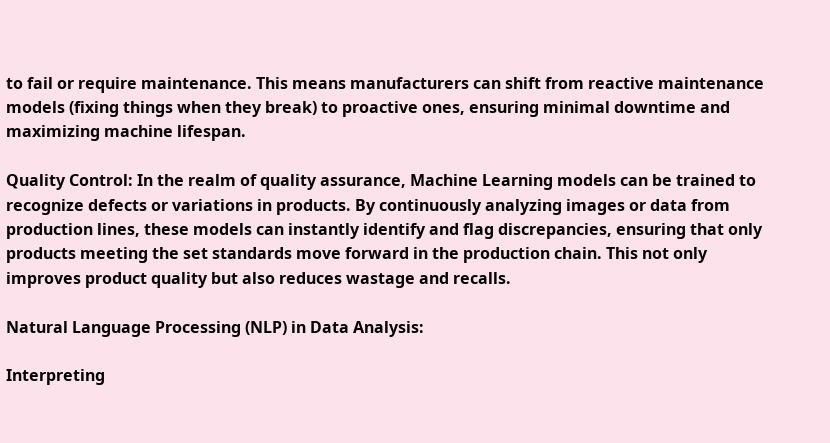to fail or require maintenance. This means manufacturers can shift from reactive maintenance models (fixing things when they break) to proactive ones, ensuring minimal downtime and maximizing machine lifespan.

Quality Control: In the realm of quality assurance, Machine Learning models can be trained to recognize defects or variations in products. By continuously analyzing images or data from production lines, these models can instantly identify and flag discrepancies, ensuring that only products meeting the set standards move forward in the production chain. This not only improves product quality but also reduces wastage and recalls.

Natural Language Processing (NLP) in Data Analysis:

Interpreting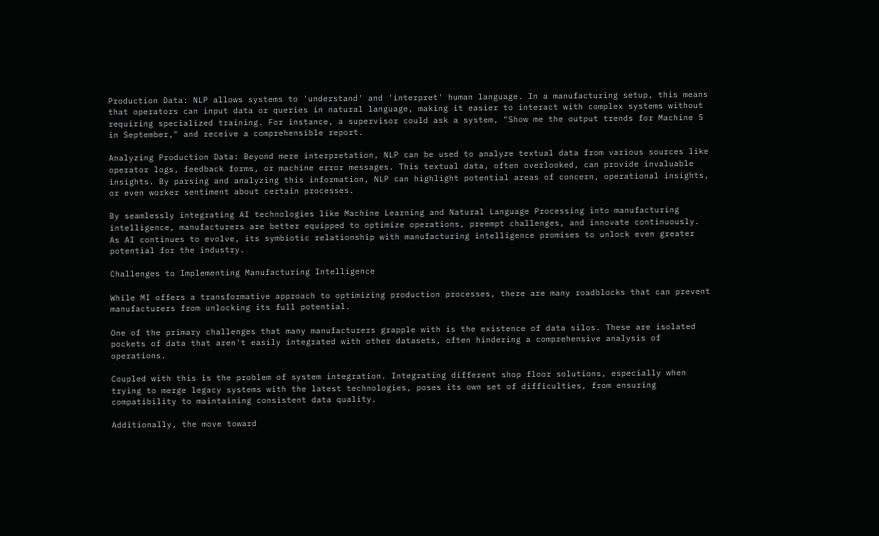Production Data: NLP allows systems to 'understand' and 'interpret' human language. In a manufacturing setup, this means that operators can input data or queries in natural language, making it easier to interact with complex systems without requiring specialized training. For instance, a supervisor could ask a system, "Show me the output trends for Machine 5 in September," and receive a comprehensible report.

Analyzing Production Data: Beyond mere interpretation, NLP can be used to analyze textual data from various sources like operator logs, feedback forms, or machine error messages. This textual data, often overlooked, can provide invaluable insights. By parsing and analyzing this information, NLP can highlight potential areas of concern, operational insights, or even worker sentiment about certain processes.

By seamlessly integrating AI technologies like Machine Learning and Natural Language Processing into manufacturing intelligence, manufacturers are better equipped to optimize operations, preempt challenges, and innovate continuously. As AI continues to evolve, its symbiotic relationship with manufacturing intelligence promises to unlock even greater potential for the industry.

Challenges to Implementing Manufacturing Intelligence

While MI offers a transformative approach to optimizing production processes, there are many roadblocks that can prevent manufacturers from unlocking its full potential.

One of the primary challenges that many manufacturers grapple with is the existence of data silos. These are isolated pockets of data that aren't easily integrated with other datasets, often hindering a comprehensive analysis of operations.

Coupled with this is the problem of system integration. Integrating different shop floor solutions, especially when trying to merge legacy systems with the latest technologies, poses its own set of difficulties, from ensuring compatibility to maintaining consistent data quality.

Additionally, the move toward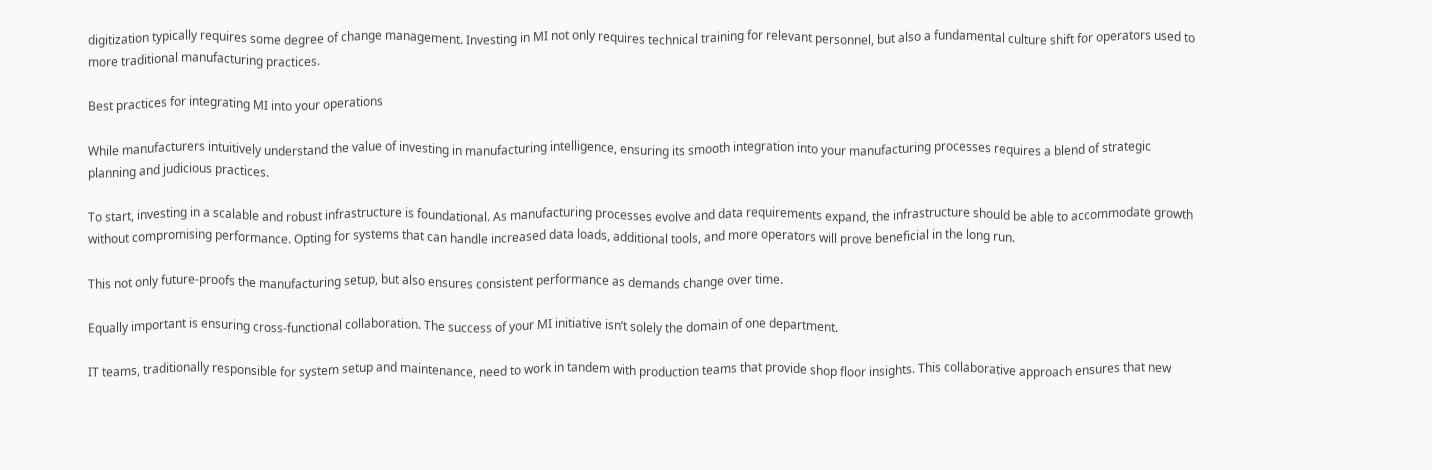digitization typically requires some degree of change management. Investing in MI not only requires technical training for relevant personnel, but also a fundamental culture shift for operators used to more traditional manufacturing practices.

Best practices for integrating MI into your operations

While manufacturers intuitively understand the value of investing in manufacturing intelligence, ensuring its smooth integration into your manufacturing processes requires a blend of strategic planning and judicious practices.

To start, investing in a scalable and robust infrastructure is foundational. As manufacturing processes evolve and data requirements expand, the infrastructure should be able to accommodate growth without compromising performance. Opting for systems that can handle increased data loads, additional tools, and more operators will prove beneficial in the long run.

This not only future-proofs the manufacturing setup, but also ensures consistent performance as demands change over time.

Equally important is ensuring cross-functional collaboration. The success of your MI initiative isn’t solely the domain of one department.

IT teams, traditionally responsible for system setup and maintenance, need to work in tandem with production teams that provide shop floor insights. This collaborative approach ensures that new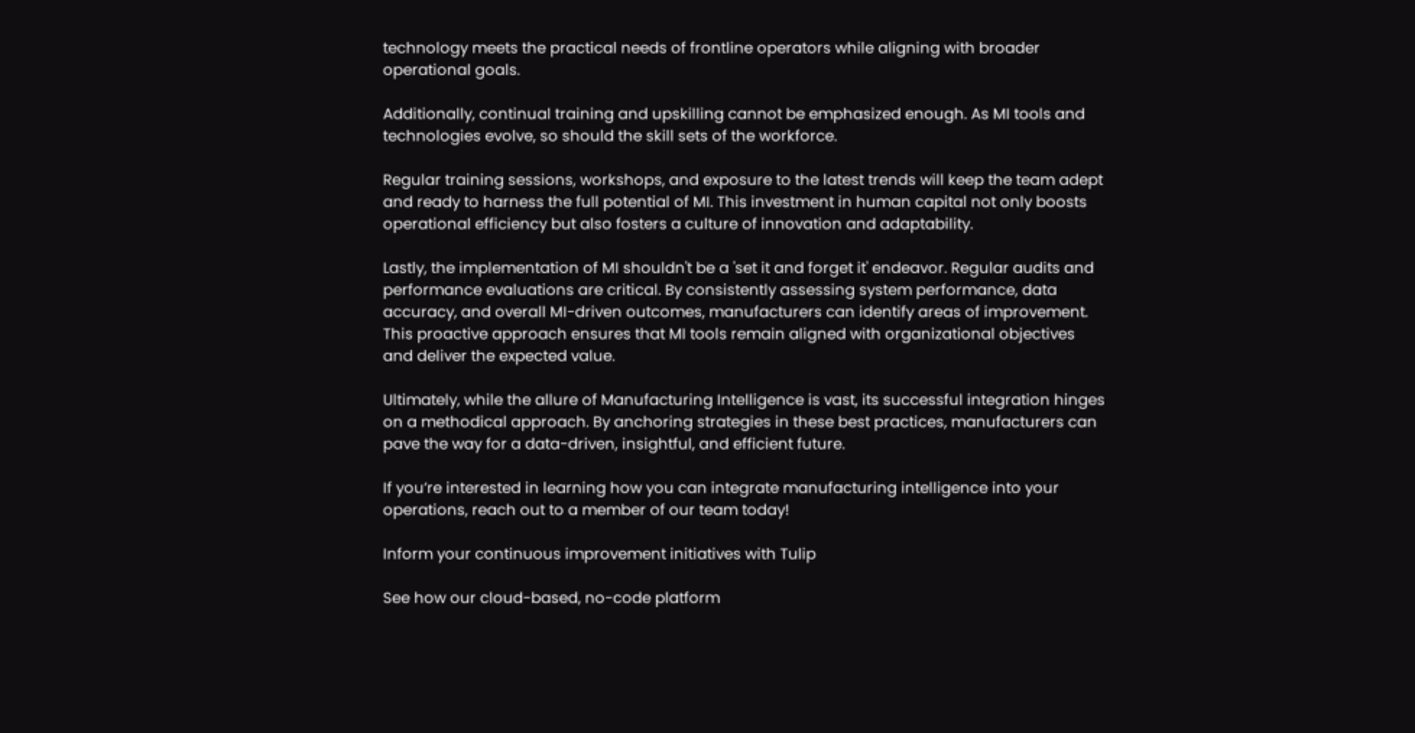technology meets the practical needs of frontline operators while aligning with broader operational goals.

Additionally, continual training and upskilling cannot be emphasized enough. As MI tools and technologies evolve, so should the skill sets of the workforce.

Regular training sessions, workshops, and exposure to the latest trends will keep the team adept and ready to harness the full potential of MI. This investment in human capital not only boosts operational efficiency but also fosters a culture of innovation and adaptability.

Lastly, the implementation of MI shouldn't be a 'set it and forget it' endeavor. Regular audits and performance evaluations are critical. By consistently assessing system performance, data accuracy, and overall MI-driven outcomes, manufacturers can identify areas of improvement. This proactive approach ensures that MI tools remain aligned with organizational objectives and deliver the expected value.

Ultimately, while the allure of Manufacturing Intelligence is vast, its successful integration hinges on a methodical approach. By anchoring strategies in these best practices, manufacturers can pave the way for a data-driven, insightful, and efficient future.

If you’re interested in learning how you can integrate manufacturing intelligence into your operations, reach out to a member of our team today!

Inform your continuous improvement initiatives with Tulip

See how our cloud-based, no-code platform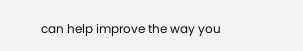can help improve the way you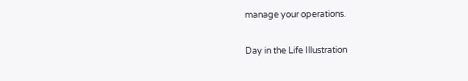manage your operations.

Day in the Life Illustration